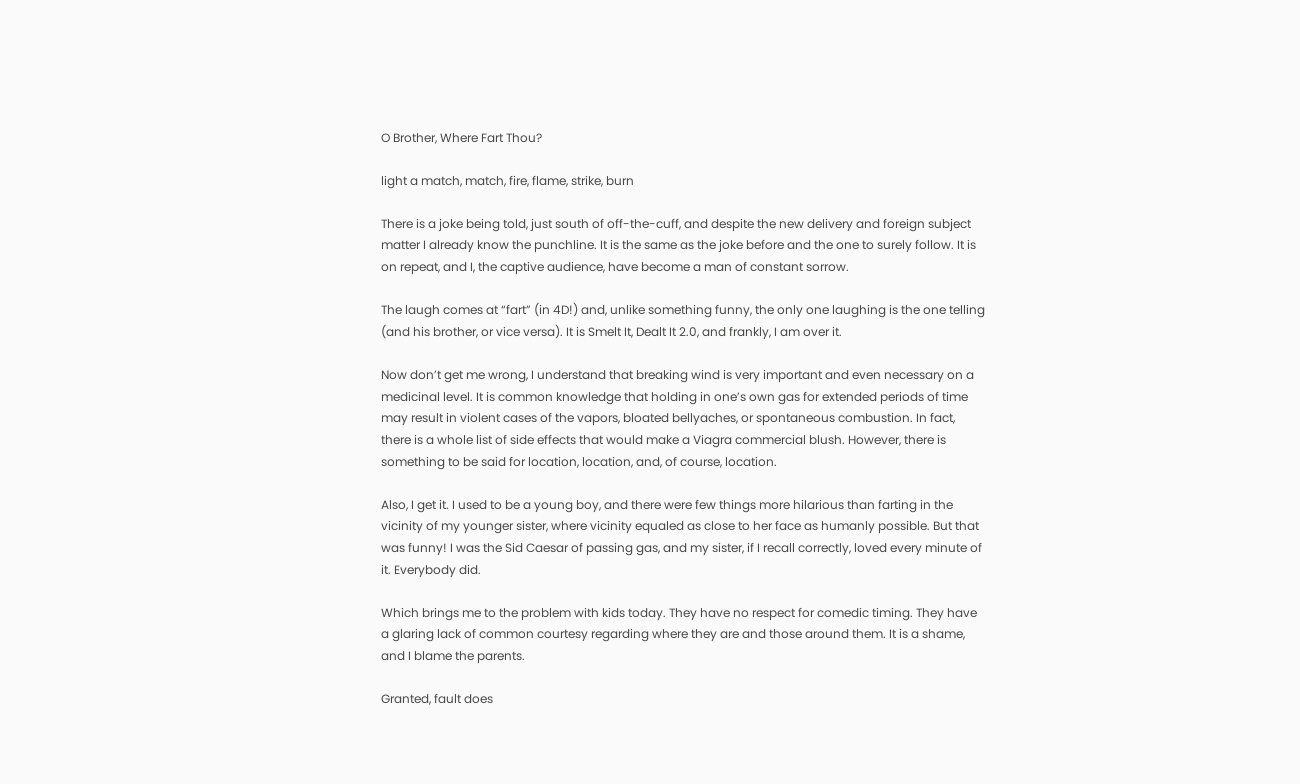O Brother, Where Fart Thou?

light a match, match, fire, flame, strike, burn

There is a joke being told, just south of off-the-cuff, and despite the new delivery and foreign subject matter I already know the punchline. It is the same as the joke before and the one to surely follow. It is on repeat, and I, the captive audience, have become a man of constant sorrow.

The laugh comes at “fart” (in 4D!) and, unlike something funny, the only one laughing is the one telling (and his brother, or vice versa). It is Smelt It, Dealt It 2.0, and frankly, I am over it.

Now don’t get me wrong, I understand that breaking wind is very important and even necessary on a medicinal level. It is common knowledge that holding in one’s own gas for extended periods of time may result in violent cases of the vapors, bloated bellyaches, or spontaneous combustion. In fact, there is a whole list of side effects that would make a Viagra commercial blush. However, there is something to be said for location, location, and, of course, location.

Also, I get it. I used to be a young boy, and there were few things more hilarious than farting in the vicinity of my younger sister, where vicinity equaled as close to her face as humanly possible. But that was funny! I was the Sid Caesar of passing gas, and my sister, if I recall correctly, loved every minute of it. Everybody did.

Which brings me to the problem with kids today. They have no respect for comedic timing. They have a glaring lack of common courtesy regarding where they are and those around them. It is a shame, and I blame the parents.

Granted, fault does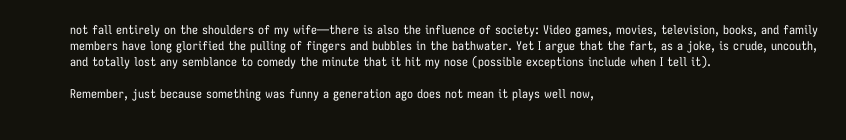not fall entirely on the shoulders of my wife—there is also the influence of society: Video games, movies, television, books, and family members have long glorified the pulling of fingers and bubbles in the bathwater. Yet I argue that the fart, as a joke, is crude, uncouth, and totally lost any semblance to comedy the minute that it hit my nose (possible exceptions include when I tell it).

Remember, just because something was funny a generation ago does not mean it plays well now,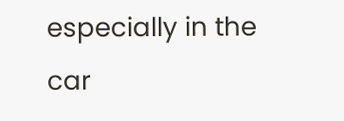especially in the car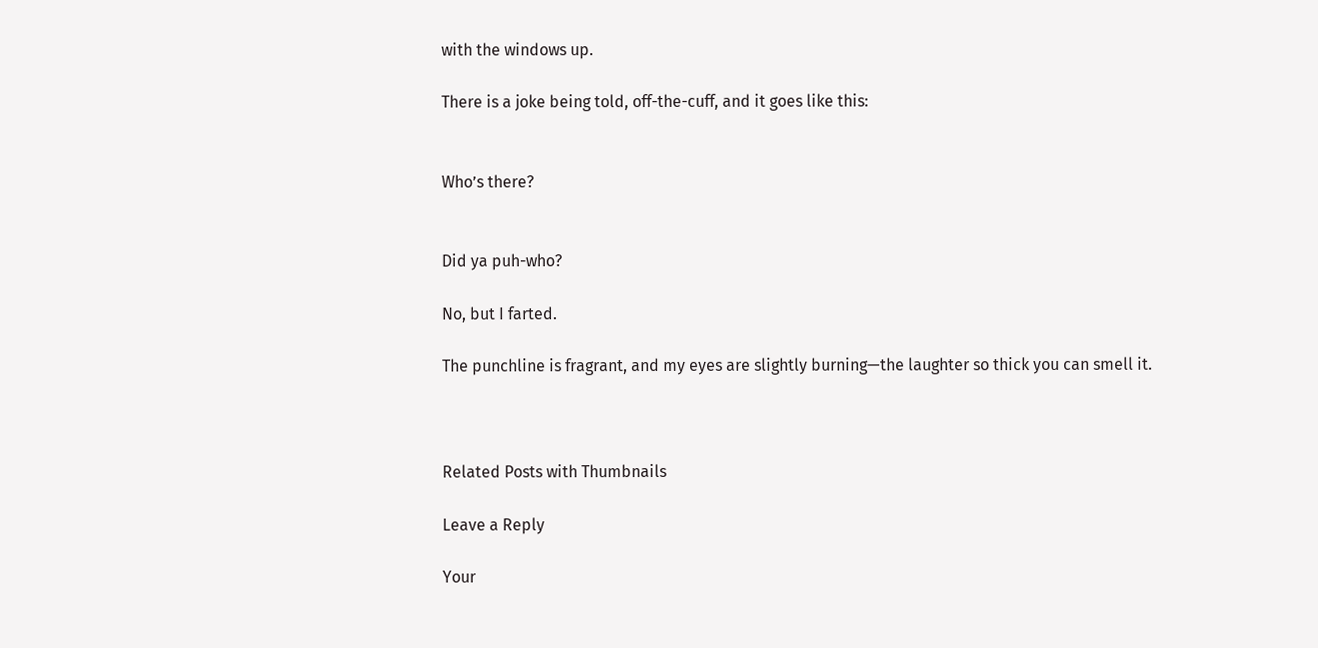with the windows up.

There is a joke being told, off-the-cuff, and it goes like this:


Who’s there?


Did ya puh-who?

No, but I farted.

The punchline is fragrant, and my eyes are slightly burning—the laughter so thick you can smell it.



Related Posts with Thumbnails

Leave a Reply

Your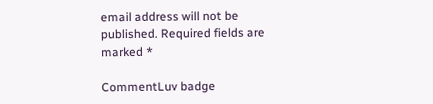email address will not be published. Required fields are marked *

CommentLuv badge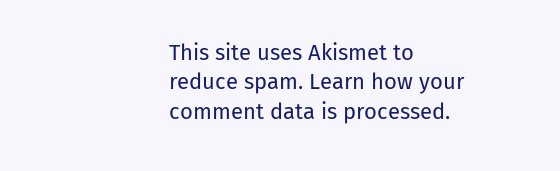This site uses Akismet to reduce spam. Learn how your comment data is processed.